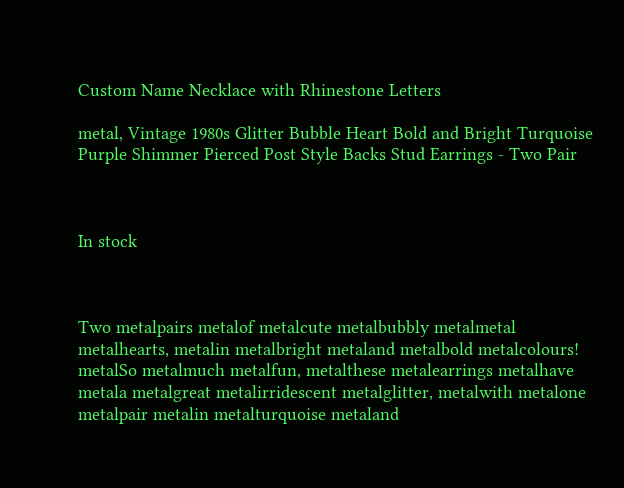Custom Name Necklace with Rhinestone Letters

metal, Vintage 1980s Glitter Bubble Heart Bold and Bright Turquoise Purple Shimmer Pierced Post Style Backs Stud Earrings - Two Pair



In stock



Two metalpairs metalof metalcute metalbubbly metalmetal metalhearts, metalin metalbright metaland metalbold metalcolours! metalSo metalmuch metalfun, metalthese metalearrings metalhave metala metalgreat metalirridescent metalglitter, metalwith metalone metalpair metalin metalturquoise metaland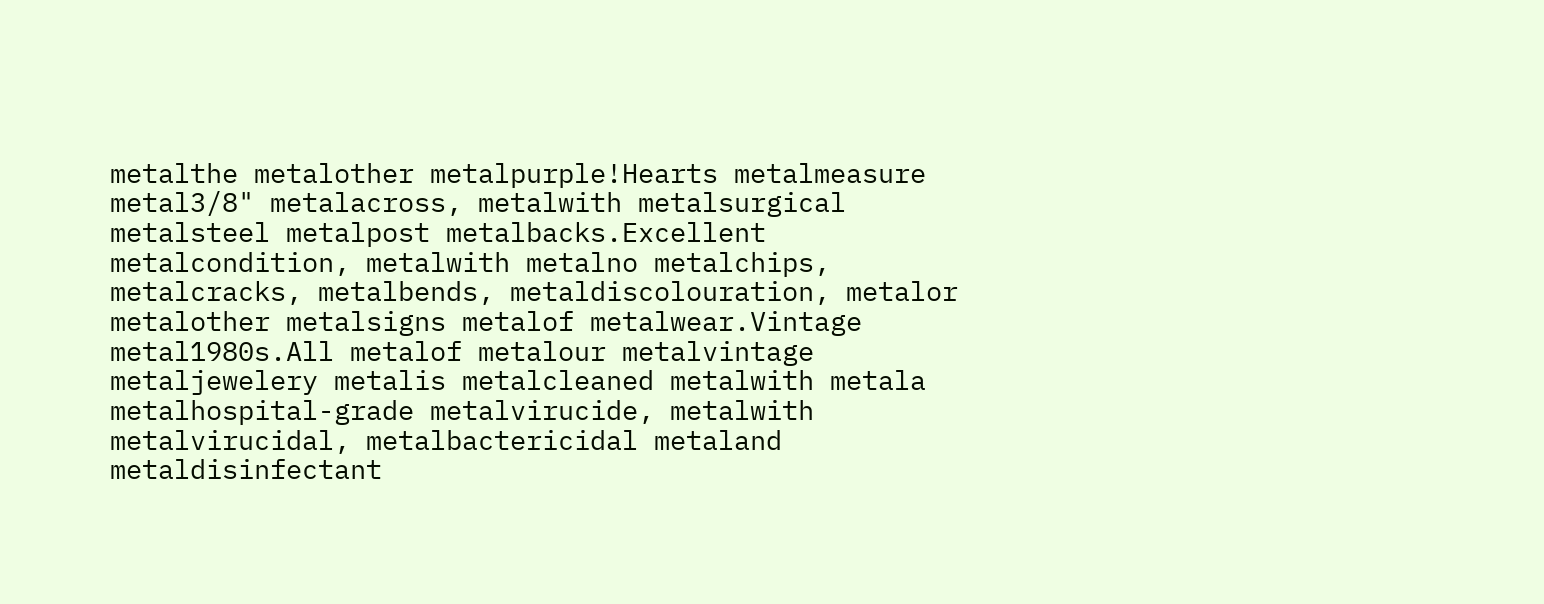metalthe metalother metalpurple!Hearts metalmeasure metal3/8" metalacross, metalwith metalsurgical metalsteel metalpost metalbacks.Excellent metalcondition, metalwith metalno metalchips, metalcracks, metalbends, metaldiscolouration, metalor metalother metalsigns metalof metalwear.Vintage metal1980s.All metalof metalour metalvintage metaljewelery metalis metalcleaned metalwith metala metalhospital-grade metalvirucide, metalwith metalvirucidal, metalbactericidal metaland metaldisinfectant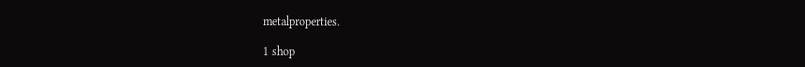metalproperties.

1 shop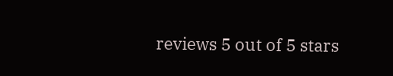reviews 5 out of 5 stars